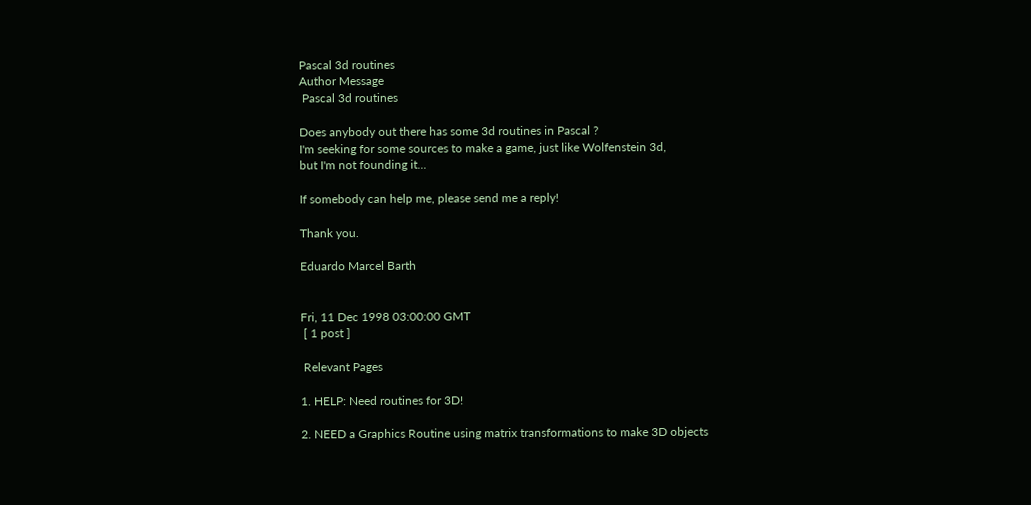Pascal 3d routines
Author Message
 Pascal 3d routines

Does anybody out there has some 3d routines in Pascal ?
I'm seeking for some sources to make a game, just like Wolfenstein 3d,
but I'm not founding it...

If somebody can help me, please send me a reply!

Thank you.

Eduardo Marcel Barth


Fri, 11 Dec 1998 03:00:00 GMT
 [ 1 post ]

 Relevant Pages

1. HELP: Need routines for 3D!

2. NEED a Graphics Routine using matrix transformations to make 3D objects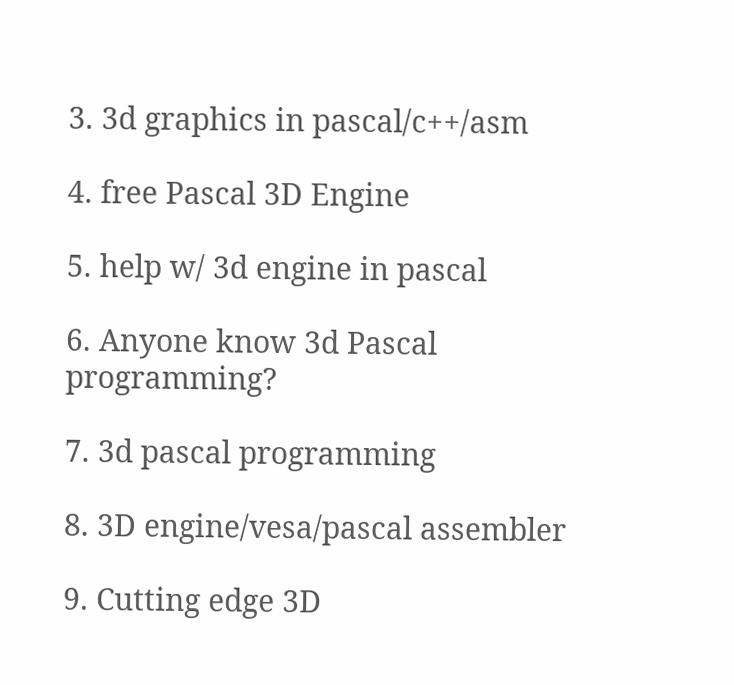3. 3d graphics in pascal/c++/asm

4. free Pascal 3D Engine

5. help w/ 3d engine in pascal

6. Anyone know 3d Pascal programming?

7. 3d pascal programming

8. 3D engine/vesa/pascal assembler

9. Cutting edge 3D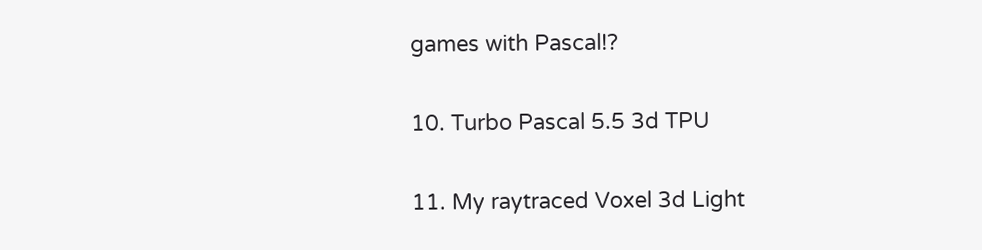games with Pascal!?

10. Turbo Pascal 5.5 3d TPU

11. My raytraced Voxel 3d Light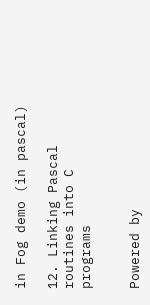in Fog demo (in pascal)

12. Linking Pascal routines into C programs


Powered by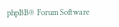phpBB® Forum Software